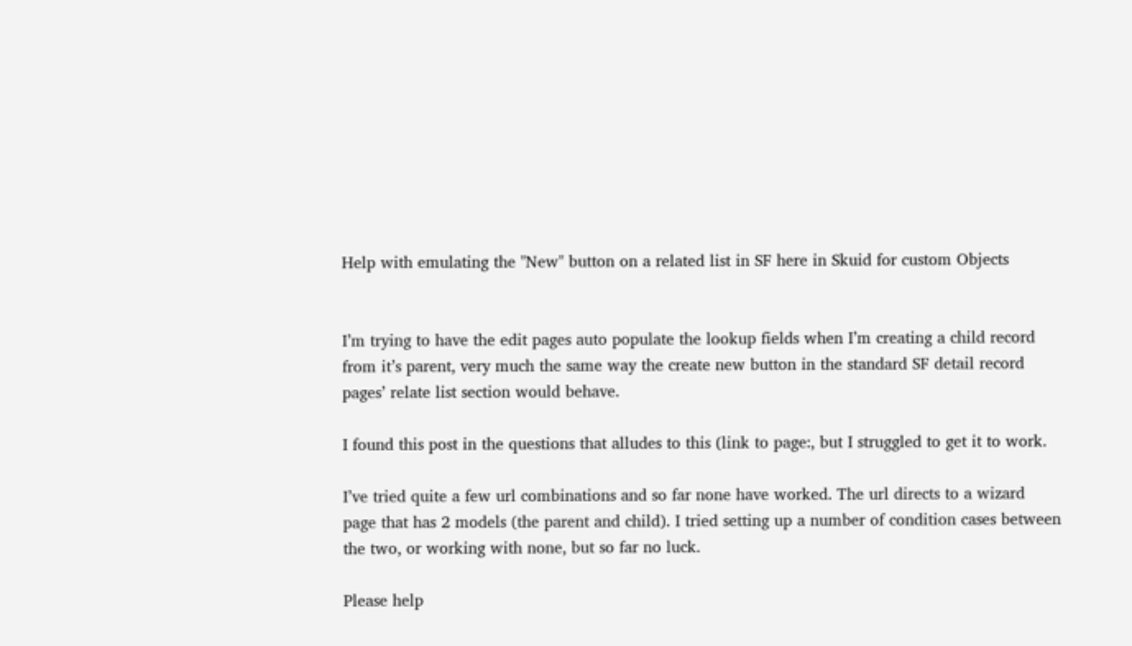Help with emulating the "New" button on a related list in SF here in Skuid for custom Objects


I’m trying to have the edit pages auto populate the lookup fields when I’m creating a child record from it’s parent, very much the same way the create new button in the standard SF detail record pages’ relate list section would behave.

I found this post in the questions that alludes to this (link to page:, but I struggled to get it to work.

I’ve tried quite a few url combinations and so far none have worked. The url directs to a wizard page that has 2 models (the parent and child). I tried setting up a number of condition cases between the two, or working with none, but so far no luck.

Please help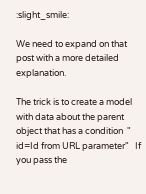:slight_smile:

We need to expand on that post with a more detailed explanation.

The trick is to create a model with data about the parent object that has a condition  " id=Id from URL parameter"   If you pass the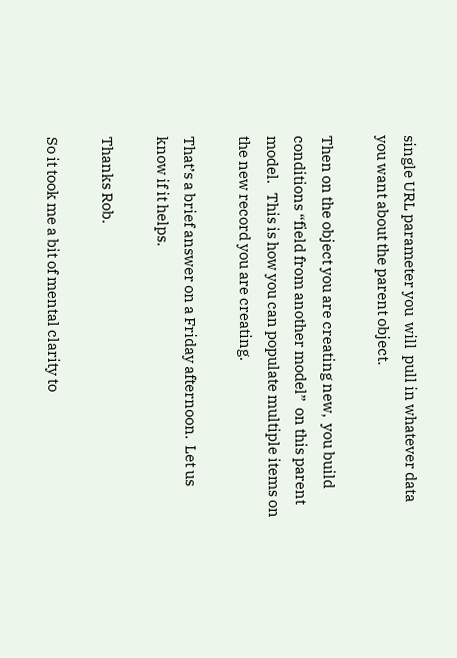single URL parameter you  will  pull in whatever data you want about the parent object.

Then on the object you are creating new,  you build conditions “field from another model”  on this parent model.   This is how you can populate multiple items on the new record you are creating.

That’s a brief answer on a Friday afternoon.  Let us know if it helps.

Thanks Rob.

So it took me a bit of mental clarity to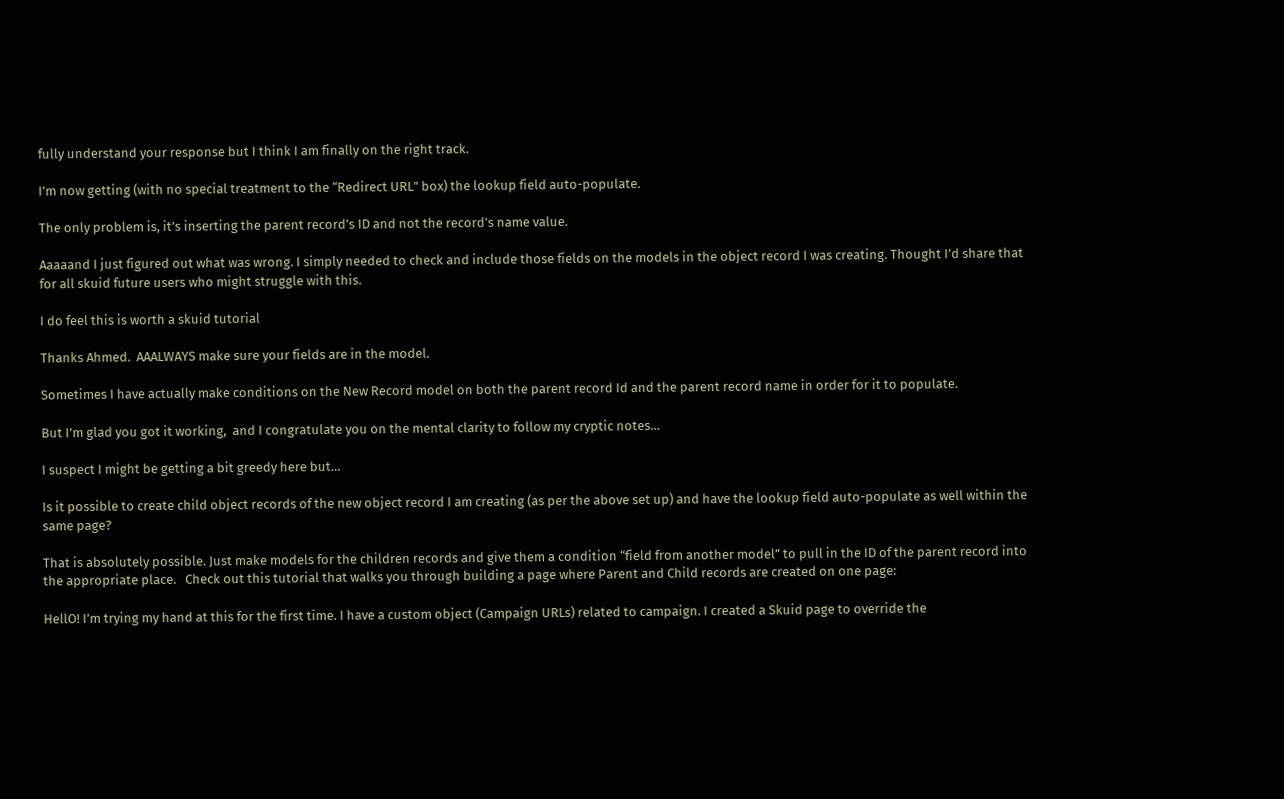fully understand your response but I think I am finally on the right track.

I’m now getting (with no special treatment to the “Redirect URL” box) the lookup field auto-populate.

The only problem is, it’s inserting the parent record’s ID and not the record’s name value.

Aaaaand I just figured out what was wrong. I simply needed to check and include those fields on the models in the object record I was creating. Thought I’d share that for all skuid future users who might struggle with this.

I do feel this is worth a skuid tutorial

Thanks Ahmed.  AAALWAYS make sure your fields are in the model.

Sometimes I have actually make conditions on the New Record model on both the parent record Id and the parent record name in order for it to populate.

But I’m glad you got it working,  and I congratulate you on the mental clarity to follow my cryptic notes…

I suspect I might be getting a bit greedy here but…

Is it possible to create child object records of the new object record I am creating (as per the above set up) and have the lookup field auto-populate as well within the same page?

That is absolutely possible. Just make models for the children records and give them a condition “field from another model” to pull in the ID of the parent record into the appropriate place.   Check out this tutorial that walks you through building a page where Parent and Child records are created on one page:

HellO! I’m trying my hand at this for the first time. I have a custom object (Campaign URLs) related to campaign. I created a Skuid page to override the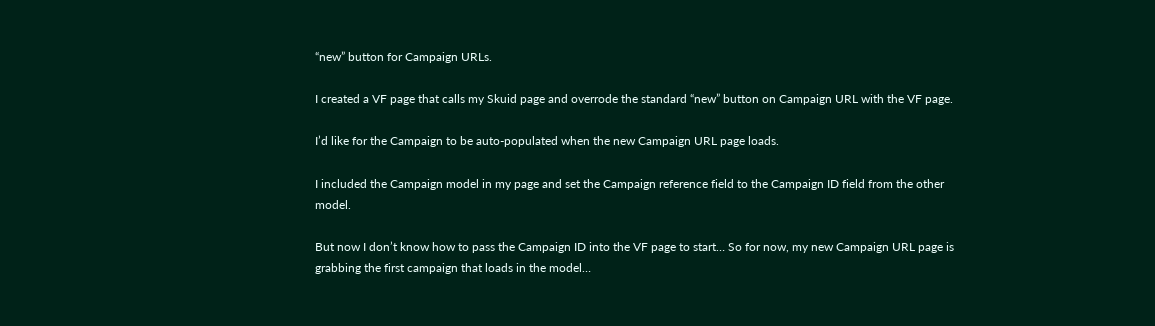“new” button for Campaign URLs.

I created a VF page that calls my Skuid page and overrode the standard “new” button on Campaign URL with the VF page.

I’d like for the Campaign to be auto-populated when the new Campaign URL page loads.

I included the Campaign model in my page and set the Campaign reference field to the Campaign ID field from the other model.

But now I don’t know how to pass the Campaign ID into the VF page to start… So for now, my new Campaign URL page is grabbing the first campaign that loads in the model…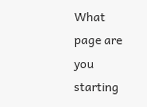What page are you starting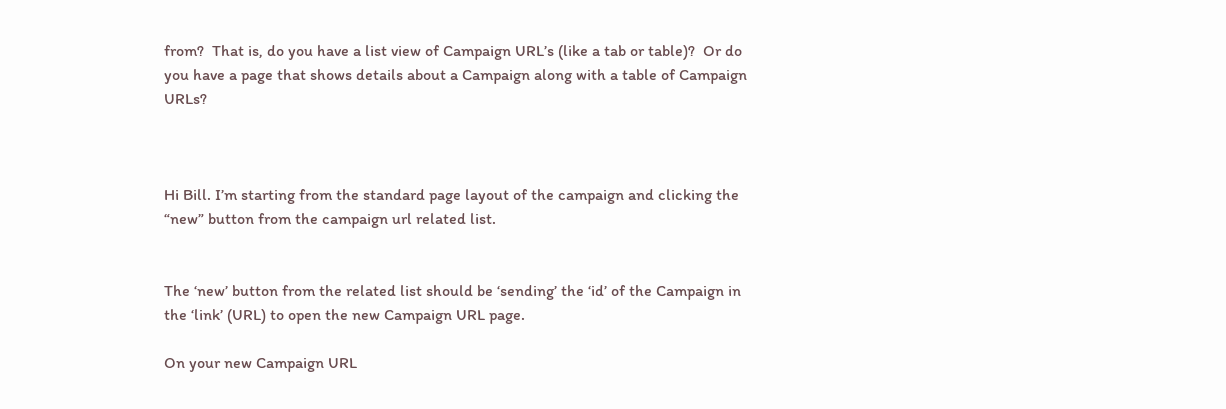from?  That is, do you have a list view of Campaign URL’s (like a tab or table)?  Or do you have a page that shows details about a Campaign along with a table of Campaign URLs?



Hi Bill. I’m starting from the standard page layout of the campaign and clicking the “new” button from the campaign url related list.


The ‘new’ button from the related list should be ‘sending’ the ‘id’ of the Campaign in the ‘link’ (URL) to open the new Campaign URL page.

On your new Campaign URL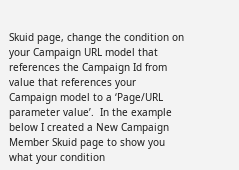Skuid page, change the condition on your Campaign URL model that references the Campaign Id from value that references your Campaign model to a ‘Page/URL parameter value’.  In the example below I created a New Campaign Member Skuid page to show you what your condition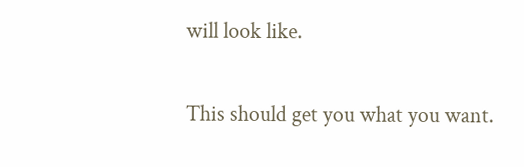will look like.

This should get you what you want.